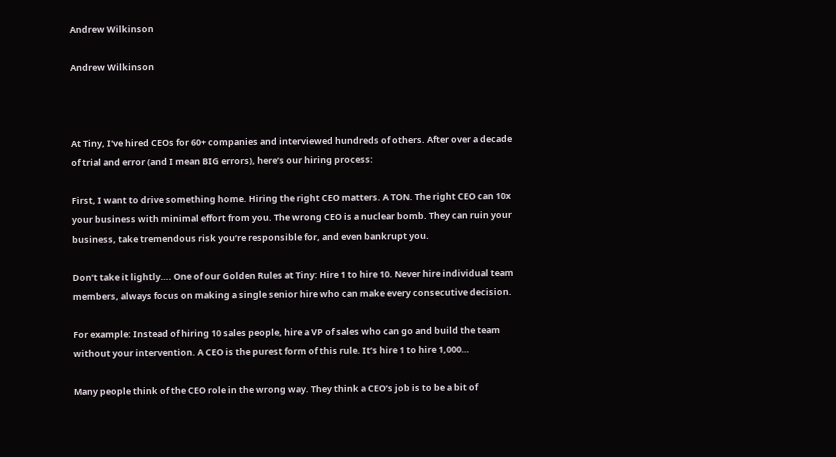Andrew Wilkinson

Andrew Wilkinson



At Tiny, I've hired CEOs for 60+ companies and interviewed hundreds of others. After over a decade of trial and error (and I mean BIG errors), here’s our hiring process:

First, I want to drive something home. Hiring the right CEO matters. A TON. The right CEO can 10x your business with minimal effort from you. The wrong CEO is a nuclear bomb. They can ruin your business, take tremendous risk you’re responsible for, and even bankrupt you.

Don’t take it lightly…. One of our Golden Rules at Tiny: Hire 1 to hire 10. Never hire individual team members, always focus on making a single senior hire who can make every consecutive decision.

For example: Instead of hiring 10 sales people, hire a VP of sales who can go and build the team without your intervention. A CEO is the purest form of this rule. It’s hire 1 to hire 1,000…

Many people think of the CEO role in the wrong way. They think a CEO’s job is to be a bit of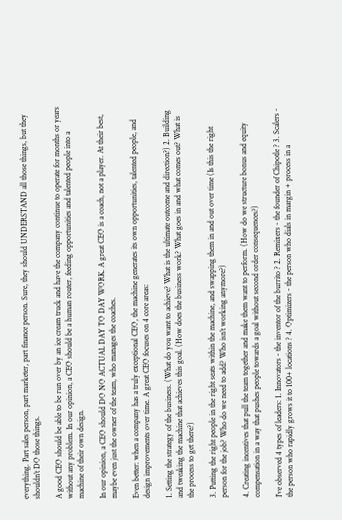everything. Part sales person, part marketer, part finance person. Sure, they should UNDERSTAND all those things, but they shouldn’t DO those things.

A good CEO should be able to be run over by an ice cream truck and have the company continue to operate for months or years without any problem. In our opinion, a CEO should be a human router, feeding opportunities and talented people into a machine of their own design.

In our opinion, a CEO should DO NO ACTUAL DAY TO DAY WORK. A great CEO is a coach, not a player. At their best, maybe even just the owner of the team, who manages the coaches.

Even better: when a company has a truly exceptional CEO, the machine generates its own opportunities, talented people, and design improvements over time. A great CEO focuses on 4 core areas:

1. Setting the strategy of the business. (What do you want to achieve? What is the ultimate outcome and direction?) 2. Building and tweaking the machine that achieves this goal. (How does the business work? What goes in and what comes out? What is the process to get there?)

3. Putting the right people in the right seats within the machine, and swapping them in and out over time (Is this the right person for the job? Who do we need to add? Who isn’t working anymore?)

4. Creating incentives that pull the team together and make them want to perform. (How do we structure bonus and equity compensation in a way that pushes people towards a goal without second order consequences?)

I’ve observed 4 types of leaders: 1. Innovators - the inventor of the burrito ? 2. Remixers - the founder of Chipotle ? 3. Scalers - the person who rapidly grows it to 100+ locations ? 4. Optimizers - the person who dials in margin + process in a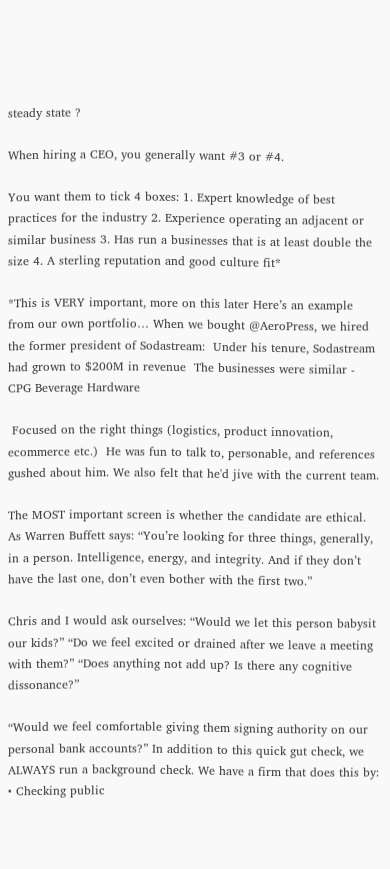steady state ?

When hiring a CEO, you generally want #3 or #4.

You want them to tick 4 boxes: 1. Expert knowledge of best practices for the industry 2. Experience operating an adjacent or similar business 3. Has run a businesses that is at least double the size 4. A sterling reputation and good culture fit*

*This is VERY important, more on this later Here’s an example from our own portfolio… When we bought @AeroPress, we hired the former president of Sodastream:  Under his tenure, Sodastream had grown to $200M in revenue  The businesses were similar - CPG Beverage Hardware

 Focused on the right things (logistics, product innovation, ecommerce etc.)  He was fun to talk to, personable, and references gushed about him. We also felt that he'd jive with the current team.

The MOST important screen is whether the candidate are ethical. As Warren Buffett says: “You’re looking for three things, generally, in a person. Intelligence, energy, and integrity. And if they don’t have the last one, don’t even bother with the first two.”

Chris and I would ask ourselves: “Would we let this person babysit our kids?” “Do we feel excited or drained after we leave a meeting with them?” “Does anything not add up? Is there any cognitive dissonance?”

“Would we feel comfortable giving them signing authority on our personal bank accounts?” In addition to this quick gut check, we ALWAYS run a background check. We have a firm that does this by: • Checking public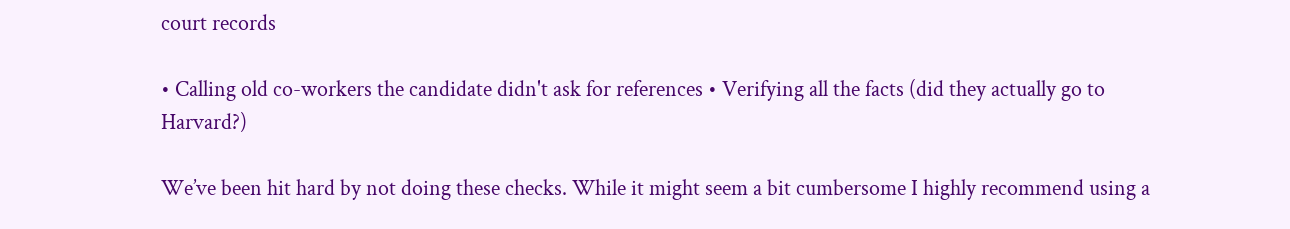court records

• Calling old co-workers the candidate didn't ask for references • Verifying all the facts (did they actually go to Harvard?)

We’ve been hit hard by not doing these checks. While it might seem a bit cumbersome I highly recommend using a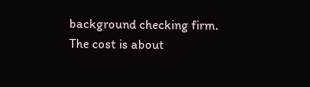background checking firm. The cost is about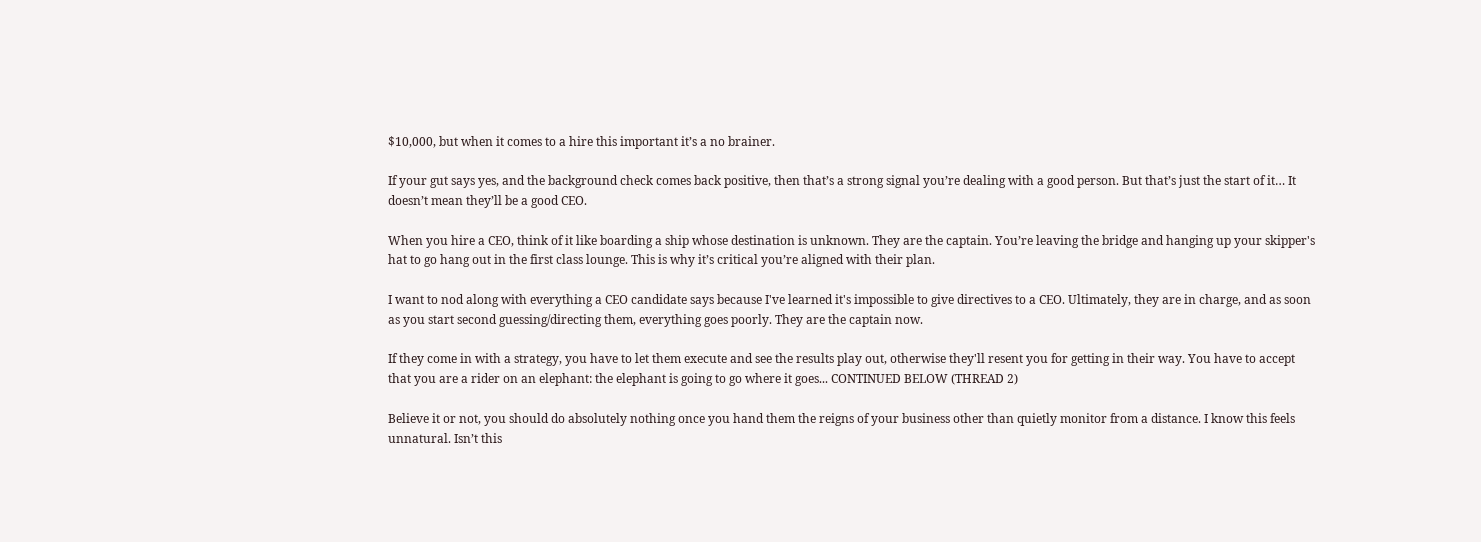$10,000, but when it comes to a hire this important it’s a no brainer.

If your gut says yes, and the background check comes back positive, then that’s a strong signal you’re dealing with a good person. But that’s just the start of it… It doesn’t mean they’ll be a good CEO.

When you hire a CEO, think of it like boarding a ship whose destination is unknown. They are the captain. You’re leaving the bridge and hanging up your skipper's hat to go hang out in the first class lounge. This is why it’s critical you’re aligned with their plan.

I want to nod along with everything a CEO candidate says because I've learned it's impossible to give directives to a CEO. Ultimately, they are in charge, and as soon as you start second guessing/directing them, everything goes poorly. They are the captain now.

If they come in with a strategy, you have to let them execute and see the results play out, otherwise they'll resent you for getting in their way. You have to accept that you are a rider on an elephant: the elephant is going to go where it goes... CONTINUED BELOW (THREAD 2)

Believe it or not, you should do absolutely nothing once you hand them the reigns of your business other than quietly monitor from a distance. I know this feels unnatural. Isn’t this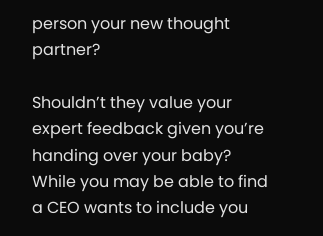person your new thought partner?

Shouldn’t they value your expert feedback given you’re handing over your baby? While you may be able to find a CEO wants to include you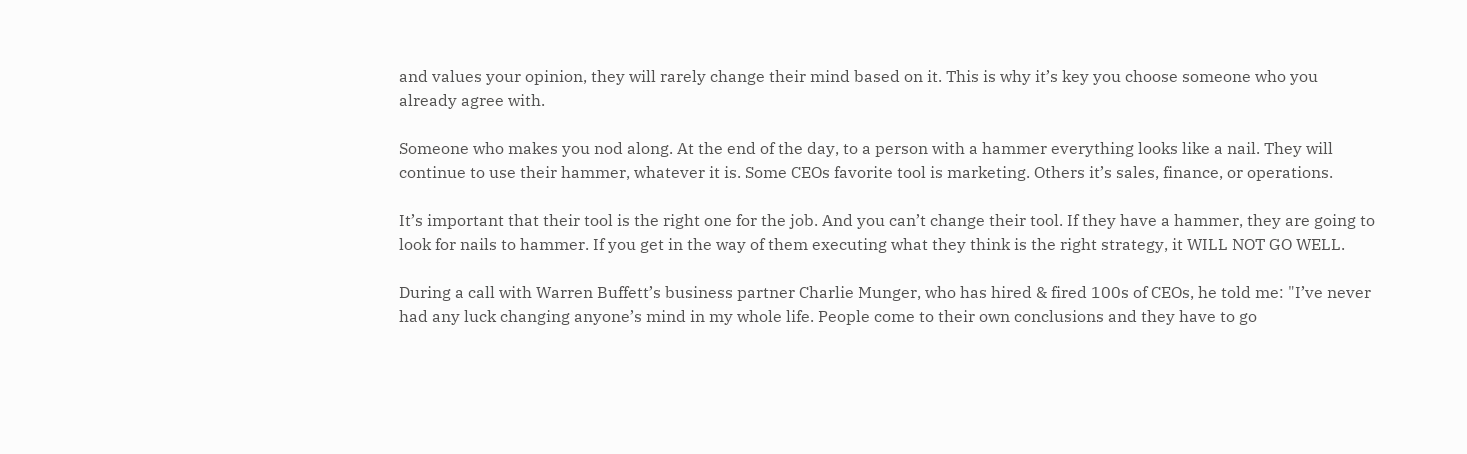and values your opinion, they will rarely change their mind based on it. This is why it’s key you choose someone who you already agree with.

Someone who makes you nod along. At the end of the day, to a person with a hammer everything looks like a nail. They will continue to use their hammer, whatever it is. Some CEOs favorite tool is marketing. Others it’s sales, finance, or operations.

It’s important that their tool is the right one for the job. And you can’t change their tool. If they have a hammer, they are going to look for nails to hammer. If you get in the way of them executing what they think is the right strategy, it WILL NOT GO WELL.

During a call with Warren Buffett’s business partner Charlie Munger, who has hired & fired 100s of CEOs, he told me: "I’ve never had any luck changing anyone’s mind in my whole life. People come to their own conclusions and they have to go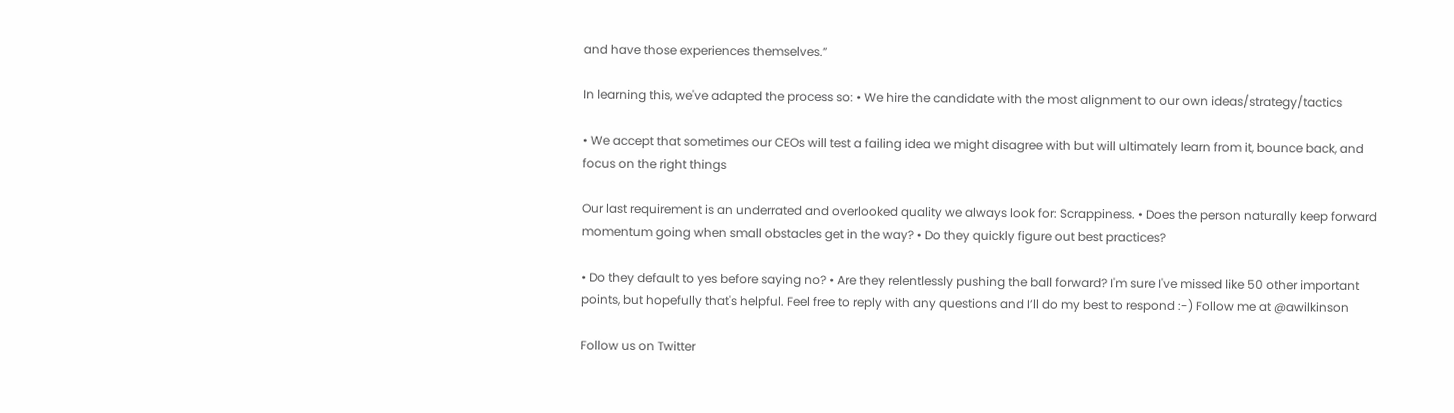and have those experiences themselves.”

In learning this, we've adapted the process so: • We hire the candidate with the most alignment to our own ideas/strategy/tactics

• We accept that sometimes our CEOs will test a failing idea we might disagree with but will ultimately learn from it, bounce back, and focus on the right things

Our last requirement is an underrated and overlooked quality we always look for: Scrappiness. • Does the person naturally keep forward momentum going when small obstacles get in the way? • Do they quickly figure out best practices?

• Do they default to yes before saying no? • Are they relentlessly pushing the ball forward? I'm sure I've missed like 50 other important points, but hopefully that's helpful. Feel free to reply with any questions and I’ll do my best to respond :-) Follow me at @awilkinson

Follow us on Twitter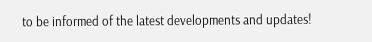to be informed of the latest developments and updates!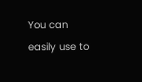You can easily use to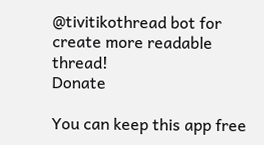@tivitikothread bot for create more readable thread!
Donate

You can keep this app free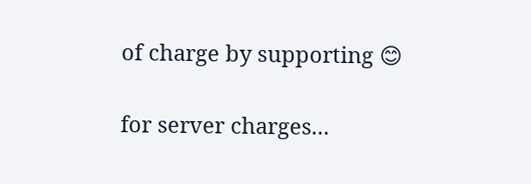of charge by supporting 😊

for server charges...